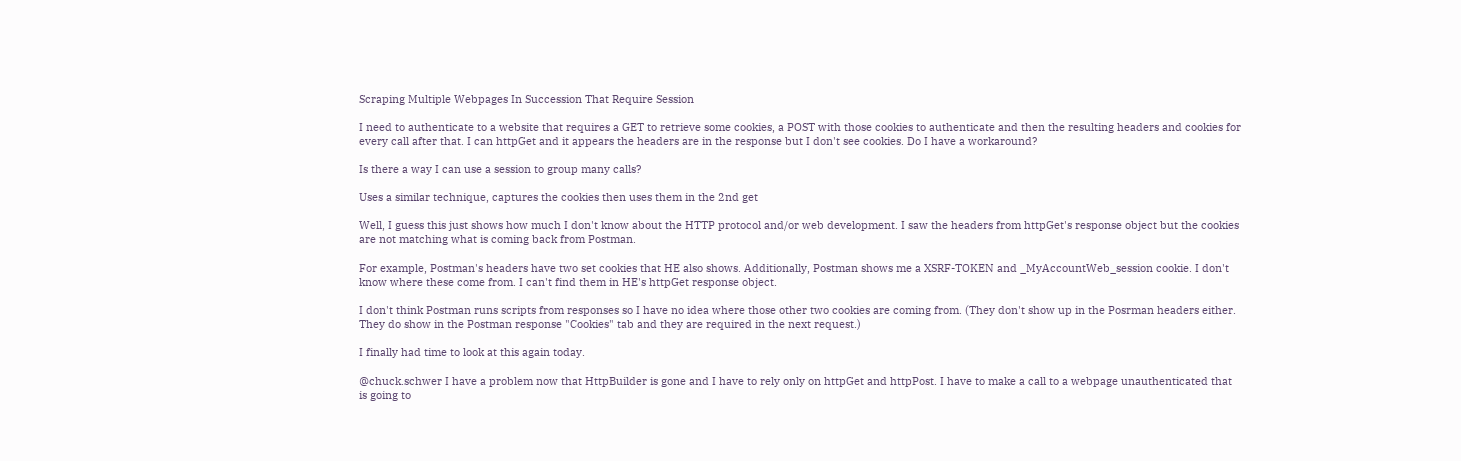Scraping Multiple Webpages In Succession That Require Session

I need to authenticate to a website that requires a GET to retrieve some cookies, a POST with those cookies to authenticate and then the resulting headers and cookies for every call after that. I can httpGet and it appears the headers are in the response but I don't see cookies. Do I have a workaround?

Is there a way I can use a session to group many calls?

Uses a similar technique, captures the cookies then uses them in the 2nd get

Well, I guess this just shows how much I don't know about the HTTP protocol and/or web development. I saw the headers from httpGet's response object but the cookies are not matching what is coming back from Postman.

For example, Postman's headers have two set cookies that HE also shows. Additionally, Postman shows me a XSRF-TOKEN and _MyAccountWeb_session cookie. I don't know where these come from. I can't find them in HE's httpGet response object.

I don't think Postman runs scripts from responses so I have no idea where those other two cookies are coming from. (They don't show up in the Posrman headers either. They do show in the Postman response "Cookies" tab and they are required in the next request.)

I finally had time to look at this again today.

@chuck.schwer I have a problem now that HttpBuilder is gone and I have to rely only on httpGet and httpPost. I have to make a call to a webpage unauthenticated that is going to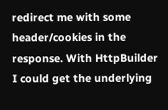redirect me with some header/cookies in the response. With HttpBuilder I could get the underlying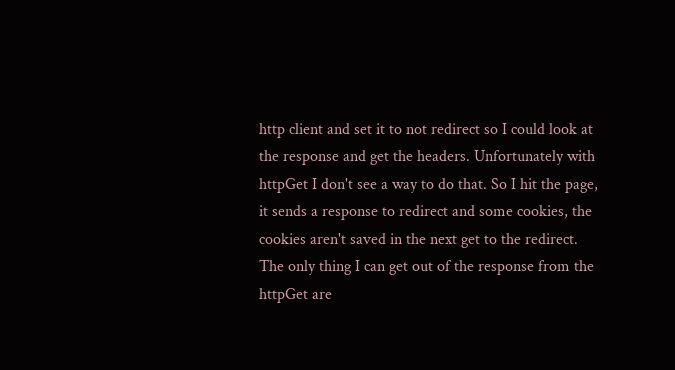http client and set it to not redirect so I could look at the response and get the headers. Unfortunately with httpGet I don't see a way to do that. So I hit the page, it sends a response to redirect and some cookies, the cookies aren't saved in the next get to the redirect. The only thing I can get out of the response from the httpGet are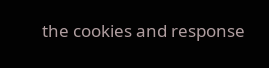the cookies and response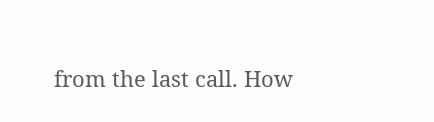from the last call. How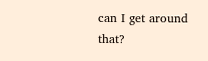can I get around that?